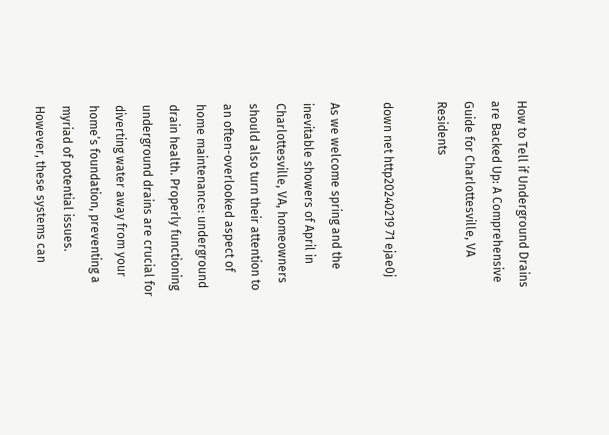How to Tell if Underground Drains are Backed Up: A Comprehensive Guide for Charlottesville, VA Residents

down net http20240219 71 ejae0j

As we welcome spring and the inevitable showers of April in Charlottesville, VA, homeowners should also turn their attention to an often-overlooked aspect of home maintenance: underground drain health. Properly functioning underground drains are crucial for diverting water away from your home’s foundation, preventing a myriad of potential issues. However, these systems can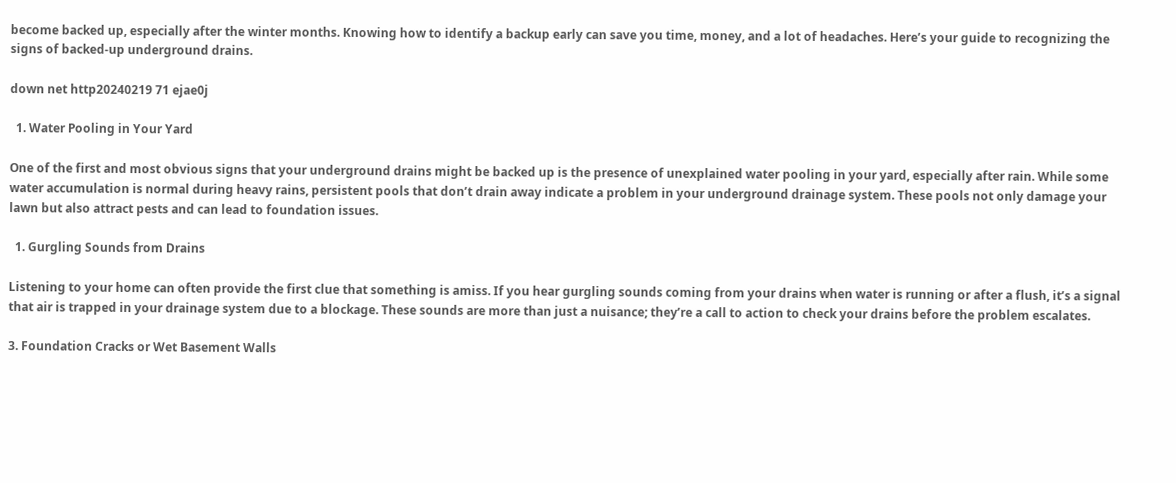become backed up, especially after the winter months. Knowing how to identify a backup early can save you time, money, and a lot of headaches. Here’s your guide to recognizing the signs of backed-up underground drains.

down net http20240219 71 ejae0j

  1. Water Pooling in Your Yard

One of the first and most obvious signs that your underground drains might be backed up is the presence of unexplained water pooling in your yard, especially after rain. While some water accumulation is normal during heavy rains, persistent pools that don’t drain away indicate a problem in your underground drainage system. These pools not only damage your lawn but also attract pests and can lead to foundation issues.

  1. Gurgling Sounds from Drains

Listening to your home can often provide the first clue that something is amiss. If you hear gurgling sounds coming from your drains when water is running or after a flush, it’s a signal that air is trapped in your drainage system due to a blockage. These sounds are more than just a nuisance; they’re a call to action to check your drains before the problem escalates.

3. Foundation Cracks or Wet Basement Walls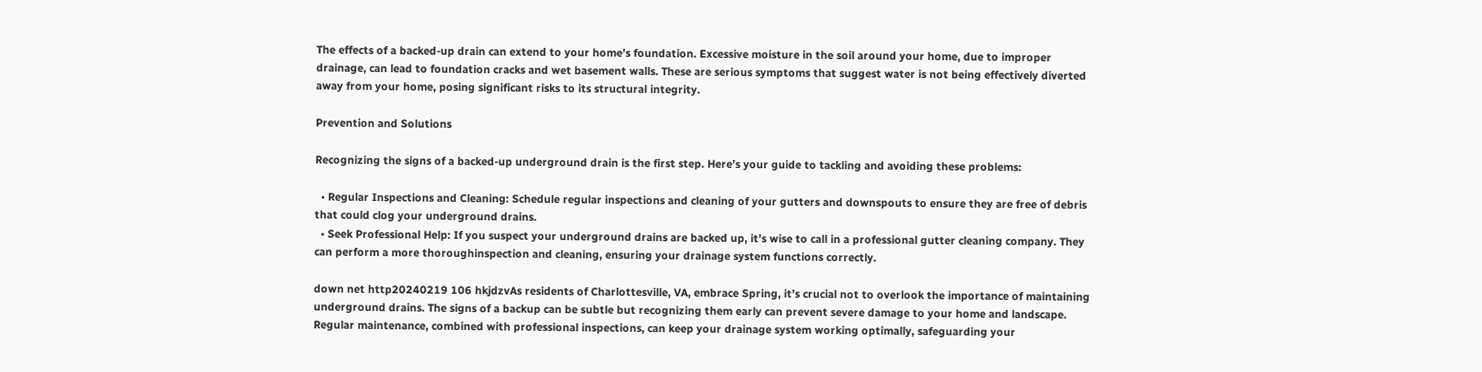The effects of a backed-up drain can extend to your home’s foundation. Excessive moisture in the soil around your home, due to improper drainage, can lead to foundation cracks and wet basement walls. These are serious symptoms that suggest water is not being effectively diverted away from your home, posing significant risks to its structural integrity.

Prevention and Solutions

Recognizing the signs of a backed-up underground drain is the first step. Here’s your guide to tackling and avoiding these problems:

  • Regular Inspections and Cleaning: Schedule regular inspections and cleaning of your gutters and downspouts to ensure they are free of debris that could clog your underground drains.
  • Seek Professional Help: If you suspect your underground drains are backed up, it’s wise to call in a professional gutter cleaning company. They can perform a more thoroughinspection and cleaning, ensuring your drainage system functions correctly.

down net http20240219 106 hkjdzvAs residents of Charlottesville, VA, embrace Spring, it’s crucial not to overlook the importance of maintaining underground drains. The signs of a backup can be subtle but recognizing them early can prevent severe damage to your home and landscape. Regular maintenance, combined with professional inspections, can keep your drainage system working optimally, safeguarding your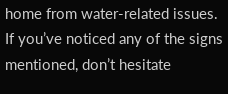home from water-related issues. If you’ve noticed any of the signs mentioned, don’t hesitate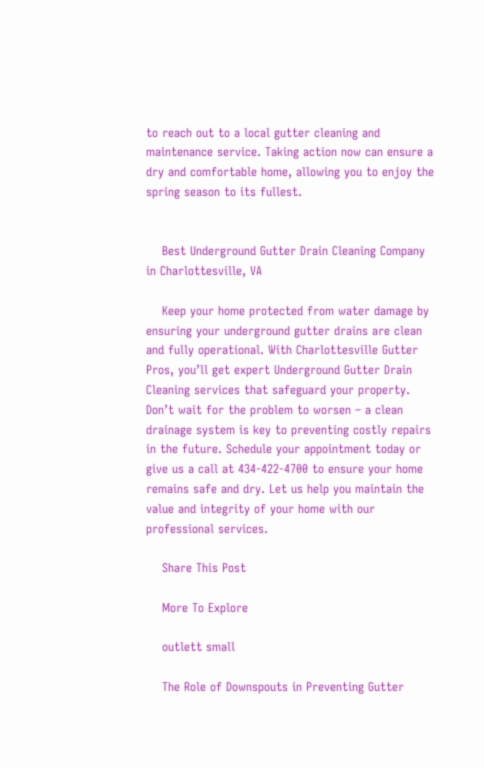to reach out to a local gutter cleaning and maintenance service. Taking action now can ensure a dry and comfortable home, allowing you to enjoy the spring season to its fullest.


    Best Underground Gutter Drain Cleaning Company in Charlottesville, VA

    Keep your home protected from water damage by ensuring your underground gutter drains are clean and fully operational. With Charlottesville Gutter Pros, you’ll get expert Underground Gutter Drain Cleaning services that safeguard your property. Don’t wait for the problem to worsen – a clean drainage system is key to preventing costly repairs in the future. Schedule your appointment today or give us a call at 434-422-4700 to ensure your home remains safe and dry. Let us help you maintain the value and integrity of your home with our professional services.

    Share This Post

    More To Explore

    outlett small

    The Role of Downspouts in Preventing Gutter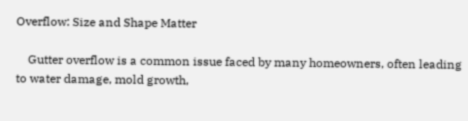Overflow: Size and Shape Matter

    Gutter overflow is a common issue faced by many homeowners, often leading to water damage, mold growth,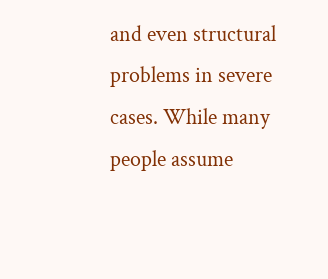and even structural problems in severe cases. While many people assume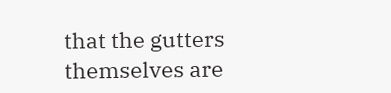that the gutters themselves are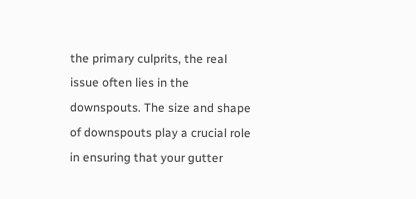the primary culprits, the real issue often lies in the downspouts. The size and shape of downspouts play a crucial role in ensuring that your gutter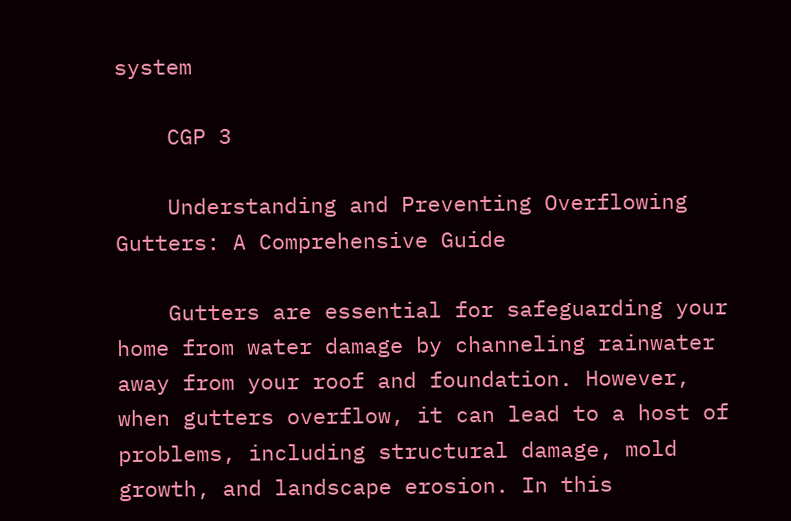system

    CGP 3

    Understanding and Preventing Overflowing Gutters: A Comprehensive Guide

    Gutters are essential for safeguarding your home from water damage by channeling rainwater away from your roof and foundation. However, when gutters overflow, it can lead to a host of problems, including structural damage, mold growth, and landscape erosion. In this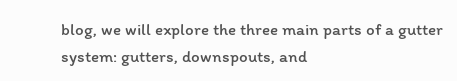blog, we will explore the three main parts of a gutter system: gutters, downspouts, and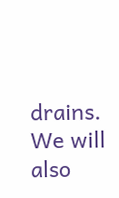drains. We will also